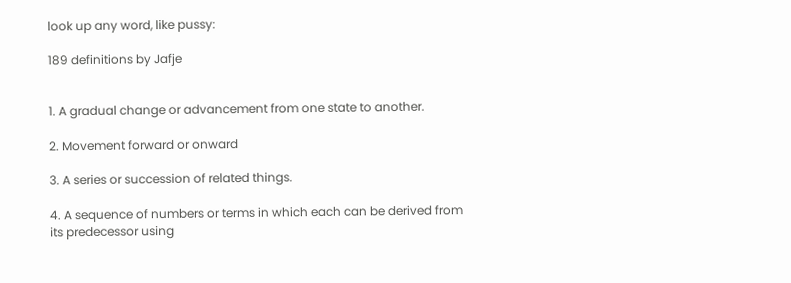look up any word, like pussy:

189 definitions by Jafje


1. A gradual change or advancement from one state to another.

2. Movement forward or onward

3. A series or succession of related things.

4. A sequence of numbers or terms in which each can be derived from its predecessor using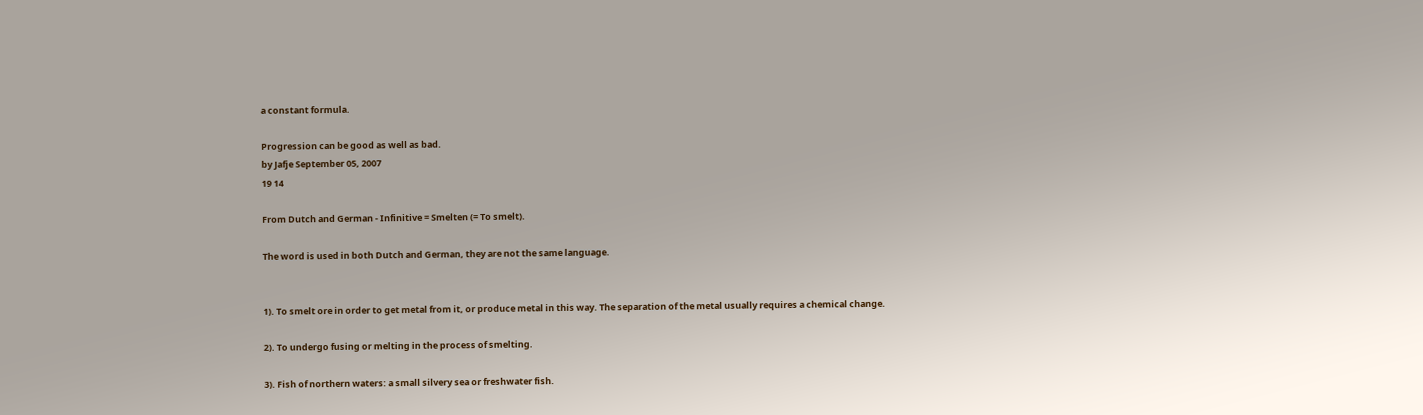a constant formula.

Progression can be good as well as bad.
by Jafje September 05, 2007
19 14

From Dutch and German - Infinitive = Smelten (= To smelt).

The word is used in both Dutch and German, they are not the same language.


1). To smelt ore in order to get metal from it, or produce metal in this way. The separation of the metal usually requires a chemical change.

2). To undergo fusing or melting in the process of smelting.

3). Fish of northern waters: a small silvery sea or freshwater fish.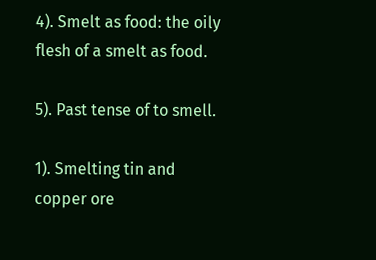4). Smelt as food: the oily flesh of a smelt as food.

5). Past tense of to smell.

1). Smelting tin and copper ore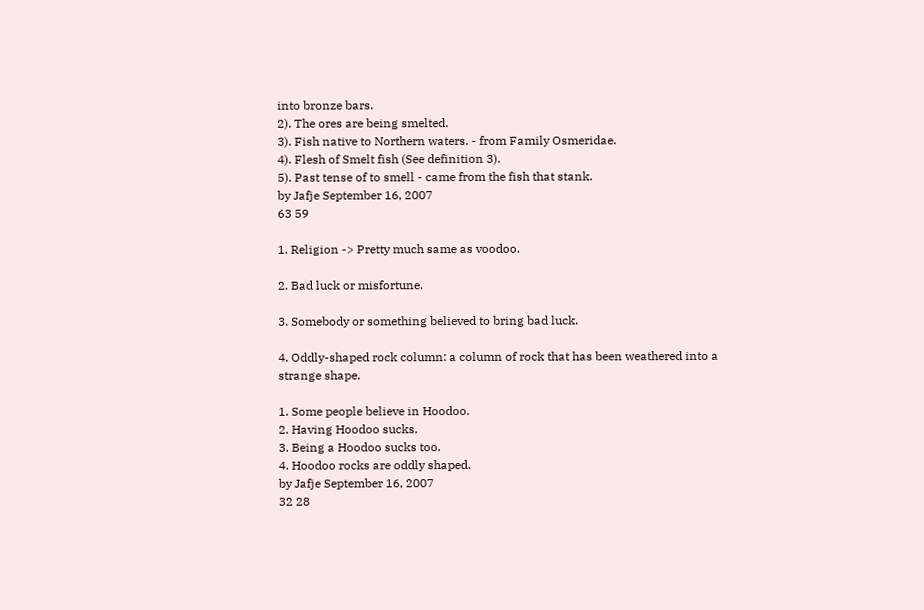into bronze bars.
2). The ores are being smelted.
3). Fish native to Northern waters. - from Family Osmeridae.
4). Flesh of Smelt fish (See definition 3).
5). Past tense of to smell - came from the fish that stank.
by Jafje September 16, 2007
63 59

1. Religion -> Pretty much same as voodoo.

2. Bad luck or misfortune.

3. Somebody or something believed to bring bad luck.

4. Oddly-shaped rock column: a column of rock that has been weathered into a strange shape.

1. Some people believe in Hoodoo.
2. Having Hoodoo sucks.
3. Being a Hoodoo sucks too.
4. Hoodoo rocks are oddly shaped.
by Jafje September 16, 2007
32 28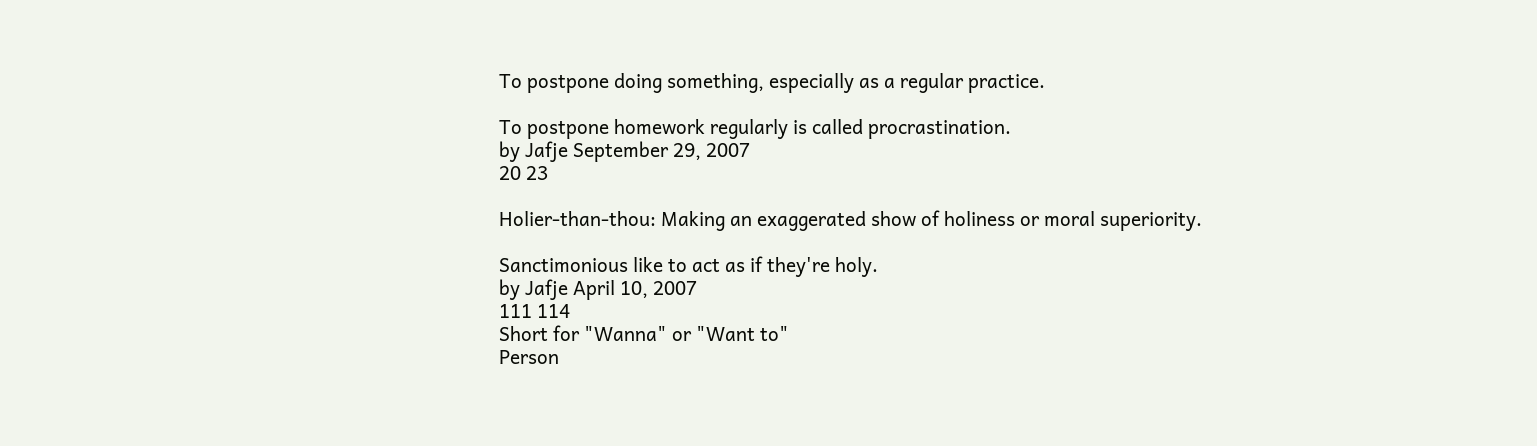To postpone doing something, especially as a regular practice.

To postpone homework regularly is called procrastination.
by Jafje September 29, 2007
20 23

Holier-than-thou: Making an exaggerated show of holiness or moral superiority.

Sanctimonious like to act as if they're holy.
by Jafje April 10, 2007
111 114
Short for "Wanna" or "Want to"
Person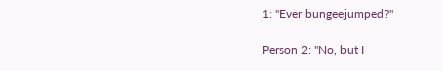1: "Ever bungeejumped?"

Person 2: "No, but I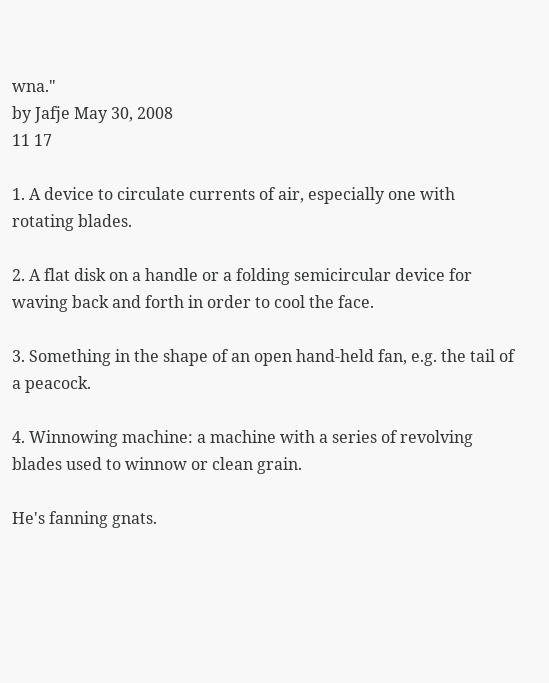wna."
by Jafje May 30, 2008
11 17

1. A device to circulate currents of air, especially one with rotating blades.

2. A flat disk on a handle or a folding semicircular device for waving back and forth in order to cool the face.

3. Something in the shape of an open hand-held fan, e.g. the tail of a peacock.

4. Winnowing machine: a machine with a series of revolving blades used to winnow or clean grain.

He's fanning gnats.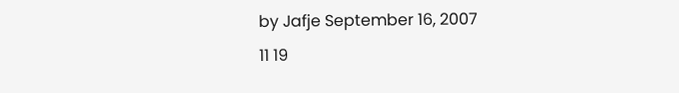by Jafje September 16, 2007
11 19